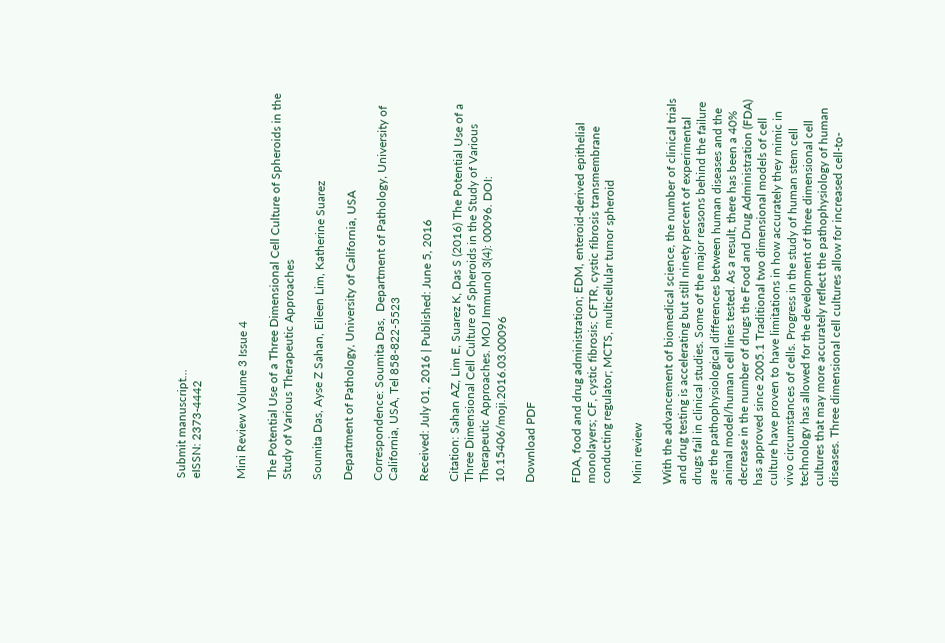Submit manuscript...
eISSN: 2373-4442


Mini Review Volume 3 Issue 4

The Potential Use of a Three Dimensional Cell Culture of Spheroids in the Study of Various Therapeutic Approaches

Soumita Das, Ayse Z Sahan, Eileen Lim, Katherine Suarez

Department of Pathology, University of California, USA

Correspondence: Soumita Das,  Department of Pathology, University of California, USA, Tel 858-822-5523

Received: July 01, 2016 | Published: June 5, 2016

Citation: Sahan AZ, Lim E, Suarez K, Das S (2016) The Potential Use of a Three Dimensional Cell Culture of Spheroids in the Study of Various Therapeutic Approaches. MOJ Immunol 3(4): 00096. DOI: 10.15406/moji.2016.03.00096

Download PDF


FDA, food and drug administration; EDM, enteroid-derived epithelial monolayers; CF, cystic fibrosis; CFTR, cystic fibrosis transmembrane conducting regulator; MCTS, multicellular tumor spheroid

Mini review

With the advancement of biomedical science, the number of clinical trials and drug testing is accelerating but still ninety percent of experimental drugs fail in clinical studies. Some of the major reasons behind the failure are the pathophysiological differences between human diseases and the animal model/human cell lines tested. As a result, there has been a 40% decrease in the number of drugs the Food and Drug Administration (FDA) has approved since 2005.1 Traditional two dimensional models of cell culture have proven to have limitations in how accurately they mimic in vivo circumstances of cells. Progress in the study of human stem cell technology has allowed for the development of three dimensional cell cultures that may more accurately reflect the pathophysiology of human diseases. Three dimensional cell cultures allow for increased cell-to-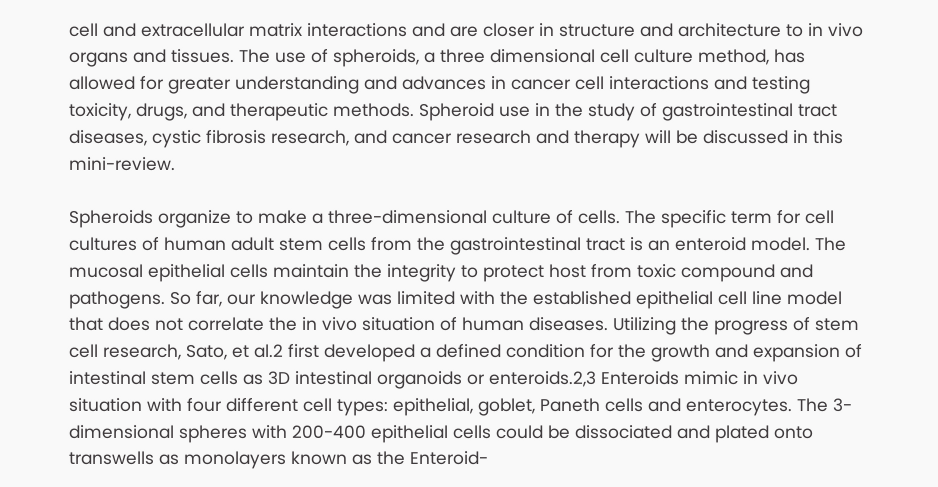cell and extracellular matrix interactions and are closer in structure and architecture to in vivo organs and tissues. The use of spheroids, a three dimensional cell culture method, has allowed for greater understanding and advances in cancer cell interactions and testing toxicity, drugs, and therapeutic methods. Spheroid use in the study of gastrointestinal tract diseases, cystic fibrosis research, and cancer research and therapy will be discussed in this mini-review.

Spheroids organize to make a three-dimensional culture of cells. The specific term for cell cultures of human adult stem cells from the gastrointestinal tract is an enteroid model. The mucosal epithelial cells maintain the integrity to protect host from toxic compound and pathogens. So far, our knowledge was limited with the established epithelial cell line model that does not correlate the in vivo situation of human diseases. Utilizing the progress of stem cell research, Sato, et al.2 first developed a defined condition for the growth and expansion of intestinal stem cells as 3D intestinal organoids or enteroids.2,3 Enteroids mimic in vivo situation with four different cell types: epithelial, goblet, Paneth cells and enterocytes. The 3-dimensional spheres with 200-400 epithelial cells could be dissociated and plated onto transwells as monolayers known as the Enteroid-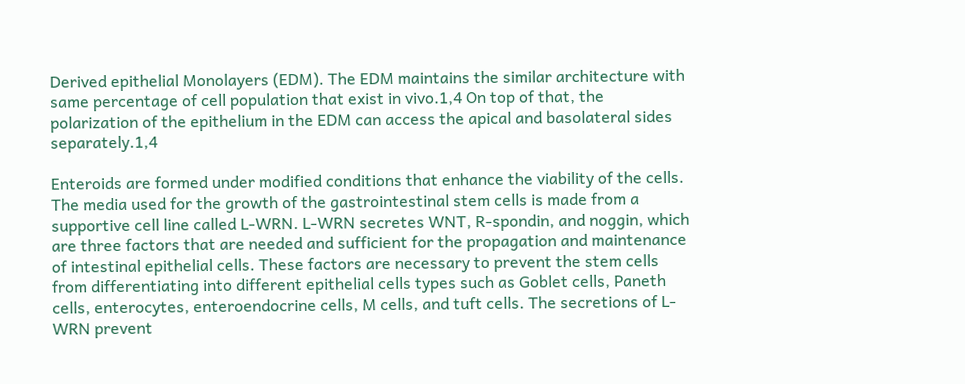Derived epithelial Monolayers (EDM). The EDM maintains the similar architecture with same percentage of cell population that exist in vivo.1,4 On top of that, the polarization of the epithelium in the EDM can access the apical and basolateral sides separately.1,4

Enteroids are formed under modified conditions that enhance the viability of the cells. The media used for the growth of the gastrointestinal stem cells is made from a supportive cell line called L-WRN. L-WRN secretes WNT, R-spondin, and noggin, which are three factors that are needed and sufficient for the propagation and maintenance of intestinal epithelial cells. These factors are necessary to prevent the stem cells from differentiating into different epithelial cells types such as Goblet cells, Paneth cells, enterocytes, enteroendocrine cells, M cells, and tuft cells. The secretions of L-WRN prevent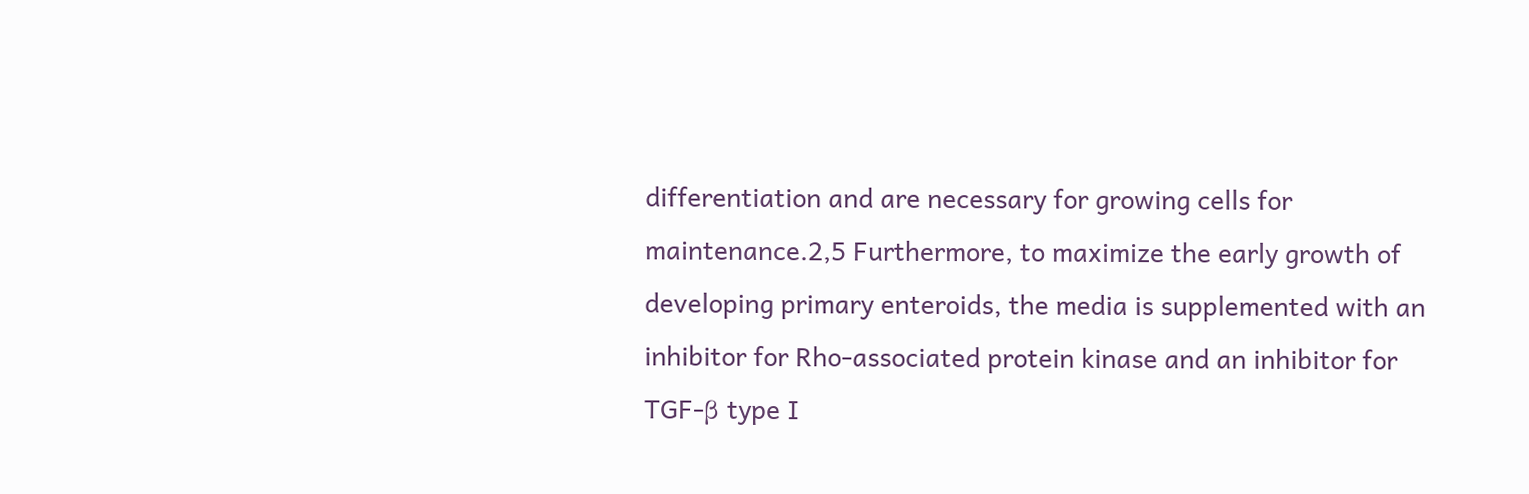differentiation and are necessary for growing cells for maintenance.2,5 Furthermore, to maximize the early growth of developing primary enteroids, the media is supplemented with an inhibitor for Rho-associated protein kinase and an inhibitor for TGF-β type I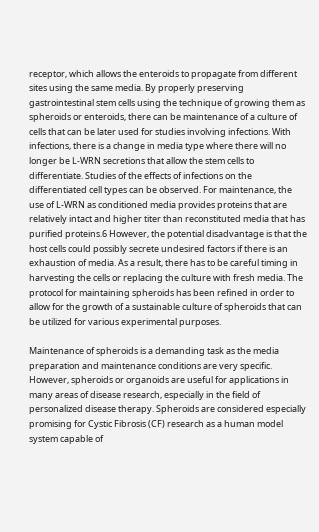receptor, which allows the enteroids to propagate from different sites using the same media. By properly preserving gastrointestinal stem cells using the technique of growing them as spheroids or enteroids, there can be maintenance of a culture of cells that can be later used for studies involving infections. With infections, there is a change in media type where there will no longer be L-WRN secretions that allow the stem cells to differentiate. Studies of the effects of infections on the differentiated cell types can be observed. For maintenance, the use of L-WRN as conditioned media provides proteins that are relatively intact and higher titer than reconstituted media that has purified proteins.6 However, the potential disadvantage is that the host cells could possibly secrete undesired factors if there is an exhaustion of media. As a result, there has to be careful timing in harvesting the cells or replacing the culture with fresh media. The protocol for maintaining spheroids has been refined in order to allow for the growth of a sustainable culture of spheroids that can be utilized for various experimental purposes.

Maintenance of spheroids is a demanding task as the media preparation and maintenance conditions are very specific. However, spheroids or organoids are useful for applications in many areas of disease research, especially in the field of personalized disease therapy. Spheroids are considered especially promising for Cystic Fibrosis (CF) research as a human model system capable of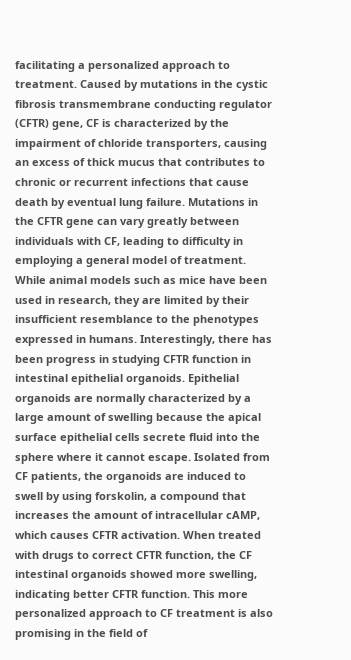facilitating a personalized approach to treatment. Caused by mutations in the cystic fibrosis transmembrane conducting regulator (CFTR) gene, CF is characterized by the impairment of chloride transporters, causing an excess of thick mucus that contributes to chronic or recurrent infections that cause death by eventual lung failure. Mutations in the CFTR gene can vary greatly between individuals with CF, leading to difficulty in employing a general model of treatment. While animal models such as mice have been used in research, they are limited by their insufficient resemblance to the phenotypes expressed in humans. Interestingly, there has been progress in studying CFTR function in intestinal epithelial organoids. Epithelial organoids are normally characterized by a large amount of swelling because the apical surface epithelial cells secrete fluid into the sphere where it cannot escape. Isolated from CF patients, the organoids are induced to swell by using forskolin, a compound that increases the amount of intracellular cAMP, which causes CFTR activation. When treated with drugs to correct CFTR function, the CF intestinal organoids showed more swelling, indicating better CFTR function. This more personalized approach to CF treatment is also promising in the field of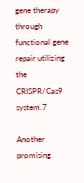gene therapy through functional gene repair utilizing the CRISPR/Cas9 system.7

Another promising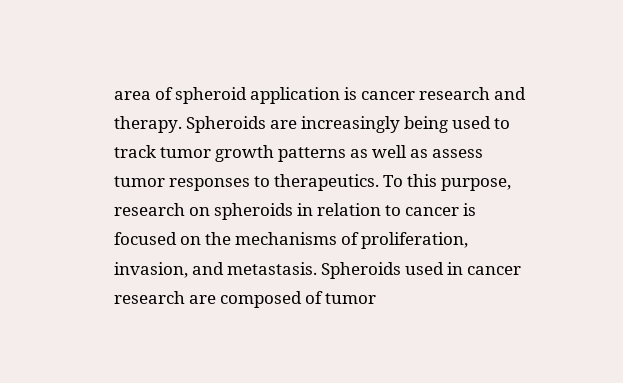area of spheroid application is cancer research and therapy. Spheroids are increasingly being used to track tumor growth patterns as well as assess tumor responses to therapeutics. To this purpose, research on spheroids in relation to cancer is focused on the mechanisms of proliferation, invasion, and metastasis. Spheroids used in cancer research are composed of tumor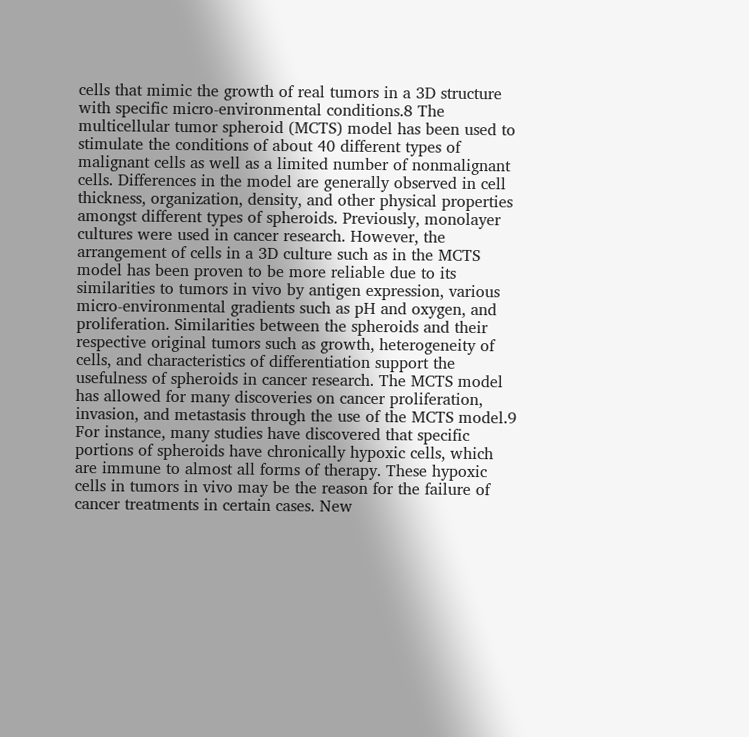cells that mimic the growth of real tumors in a 3D structure with specific micro-environmental conditions.8 The multicellular tumor spheroid (MCTS) model has been used to stimulate the conditions of about 40 different types of malignant cells as well as a limited number of nonmalignant cells. Differences in the model are generally observed in cell thickness, organization, density, and other physical properties amongst different types of spheroids. Previously, monolayer cultures were used in cancer research. However, the arrangement of cells in a 3D culture such as in the MCTS model has been proven to be more reliable due to its similarities to tumors in vivo by antigen expression, various micro-environmental gradients such as pH and oxygen, and proliferation. Similarities between the spheroids and their respective original tumors such as growth, heterogeneity of cells, and characteristics of differentiation support the usefulness of spheroids in cancer research. The MCTS model has allowed for many discoveries on cancer proliferation, invasion, and metastasis through the use of the MCTS model.9 For instance, many studies have discovered that specific portions of spheroids have chronically hypoxic cells, which are immune to almost all forms of therapy. These hypoxic cells in tumors in vivo may be the reason for the failure of cancer treatments in certain cases. New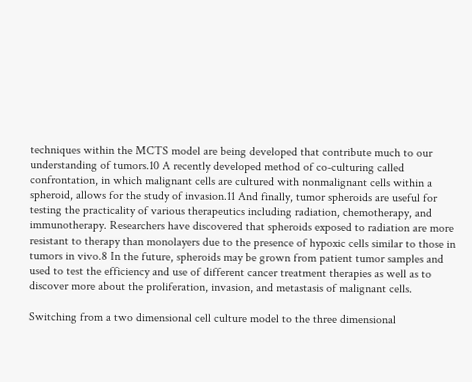techniques within the MCTS model are being developed that contribute much to our understanding of tumors.10 A recently developed method of co-culturing called confrontation, in which malignant cells are cultured with nonmalignant cells within a spheroid, allows for the study of invasion.11 And finally, tumor spheroids are useful for testing the practicality of various therapeutics including radiation, chemotherapy, and immunotherapy. Researchers have discovered that spheroids exposed to radiation are more resistant to therapy than monolayers due to the presence of hypoxic cells similar to those in tumors in vivo.8 In the future, spheroids may be grown from patient tumor samples and used to test the efficiency and use of different cancer treatment therapies as well as to discover more about the proliferation, invasion, and metastasis of malignant cells.

Switching from a two dimensional cell culture model to the three dimensional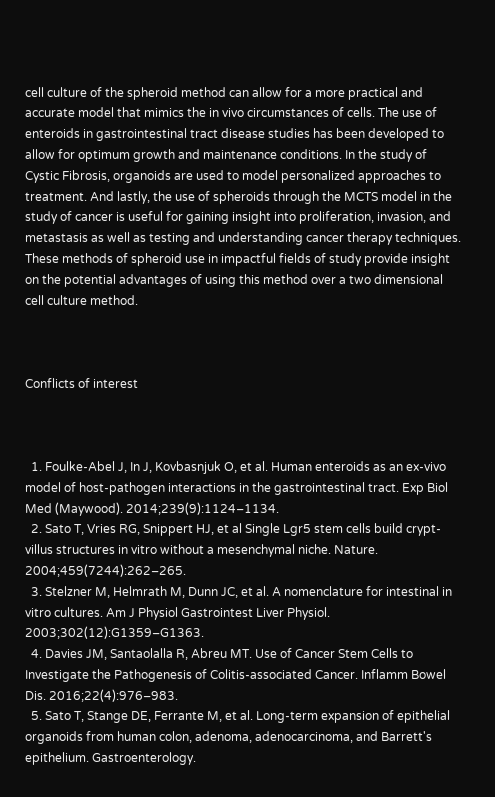cell culture of the spheroid method can allow for a more practical and accurate model that mimics the in vivo circumstances of cells. The use of enteroids in gastrointestinal tract disease studies has been developed to allow for optimum growth and maintenance conditions. In the study of Cystic Fibrosis, organoids are used to model personalized approaches to treatment. And lastly, the use of spheroids through the MCTS model in the study of cancer is useful for gaining insight into proliferation, invasion, and metastasis as well as testing and understanding cancer therapy techniques. These methods of spheroid use in impactful fields of study provide insight on the potential advantages of using this method over a two dimensional cell culture method.



Conflicts of interest



  1. Foulke-Abel J, In J, Kovbasnjuk O, et al. Human enteroids as an ex-vivo model of host-pathogen interactions in the gastrointestinal tract. Exp Biol Med (Maywood). 2014;239(9):1124–1134.
  2. Sato T, Vries RG, Snippert HJ, et al Single Lgr5 stem cells build crypt-villus structures in vitro without a mesenchymal niche. Nature. 2004;459(7244):262–265.
  3. Stelzner M, Helmrath M, Dunn JC, et al. A nomenclature for intestinal in vitro cultures. Am J Physiol Gastrointest Liver Physiol. 2003;302(12):G1359–G1363.
  4. Davies JM, Santaolalla R, Abreu MT. Use of Cancer Stem Cells to Investigate the Pathogenesis of Colitis-associated Cancer. Inflamm Bowel Dis. 2016;22(4):976–983.
  5. Sato T, Stange DE, Ferrante M, et al. Long-term expansion of epithelial organoids from human colon, adenoma, adenocarcinoma, and Barrett's epithelium. Gastroenterology.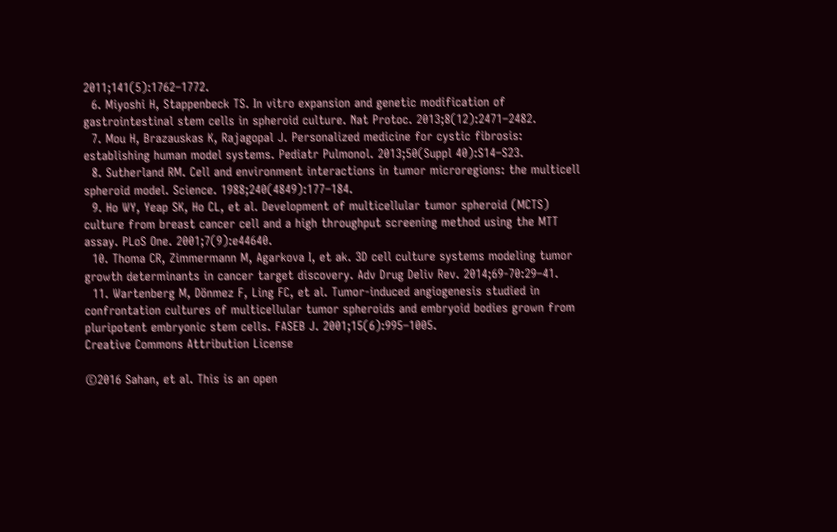2011;141(5):1762–1772.
  6. Miyoshi H, Stappenbeck TS. In vitro expansion and genetic modification of gastrointestinal stem cells in spheroid culture. Nat Protoc. 2013;8(12):2471–2482.
  7. Mou H, Brazauskas K, Rajagopal J. Personalized medicine for cystic fibrosis: establishing human model systems. Pediatr Pulmonol. 2013;50(Suppl 40):S14–S23.
  8. Sutherland RM. Cell and environment interactions in tumor microregions: the multicell spheroid model. Science. 1988;240(4849):177–184.
  9. Ho WY, Yeap SK, Ho CL, et al. Development of multicellular tumor spheroid (MCTS) culture from breast cancer cell and a high throughput screening method using the MTT assay. PLoS One. 2001;7(9):e44640.
  10. Thoma CR, Zimmermann M, Agarkova I, et ak. 3D cell culture systems modeling tumor growth determinants in cancer target discovery. Adv Drug Deliv Rev. 2014;69-70:29–41.
  11. Wartenberg M, Dönmez F, Ling FC, et al. Tumor-induced angiogenesis studied in confrontation cultures of multicellular tumor spheroids and embryoid bodies grown from pluripotent embryonic stem cells. FASEB J. 2001;15(6):995–1005.
Creative Commons Attribution License

©2016 Sahan, et al. This is an open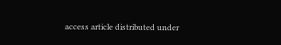access article distributed under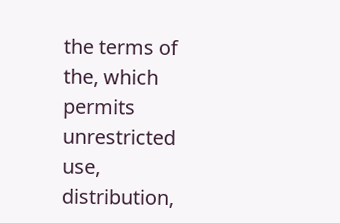the terms of the, which permits unrestricted use, distribution,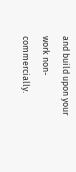and build upon your work non-commercially.